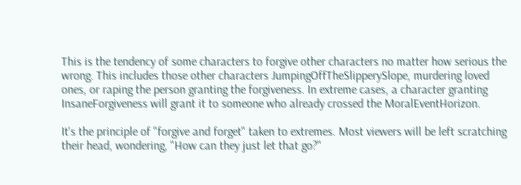This is the tendency of some characters to forgive other characters no matter how serious the wrong. This includes those other characters JumpingOffTheSlipperySlope, murdering loved ones, or raping the person granting the forgiveness. In extreme cases, a character granting InsaneForgiveness will grant it to someone who already crossed the MoralEventHorizon.

It's the principle of "forgive and forget" taken to extremes. Most viewers will be left scratching their head, wondering, "How can they just let that go?"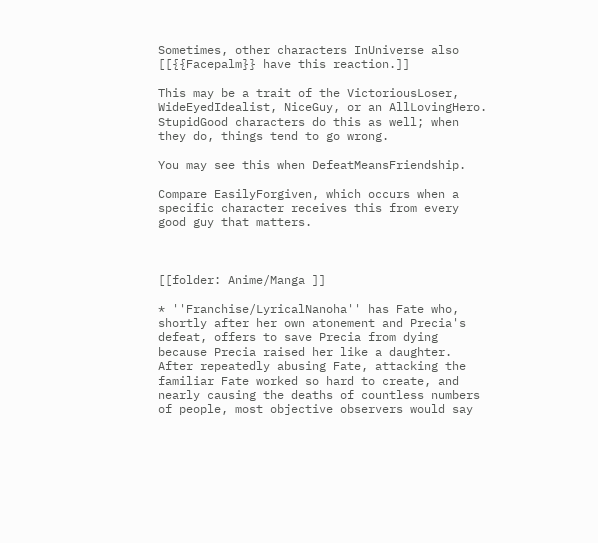Sometimes, other characters InUniverse also [[{{Facepalm}} have this reaction.]]

This may be a trait of the VictoriousLoser, WideEyedIdealist, NiceGuy, or an AllLovingHero. StupidGood characters do this as well; when they do, things tend to go wrong.

You may see this when DefeatMeansFriendship.

Compare EasilyForgiven, which occurs when a specific character receives this from every good guy that matters.



[[folder: Anime/Manga ]]

* ''Franchise/LyricalNanoha'' has Fate who, shortly after her own atonement and Precia's defeat, offers to save Precia from dying because Precia raised her like a daughter. After repeatedly abusing Fate, attacking the familiar Fate worked so hard to create, and nearly causing the deaths of countless numbers of people, most objective observers would say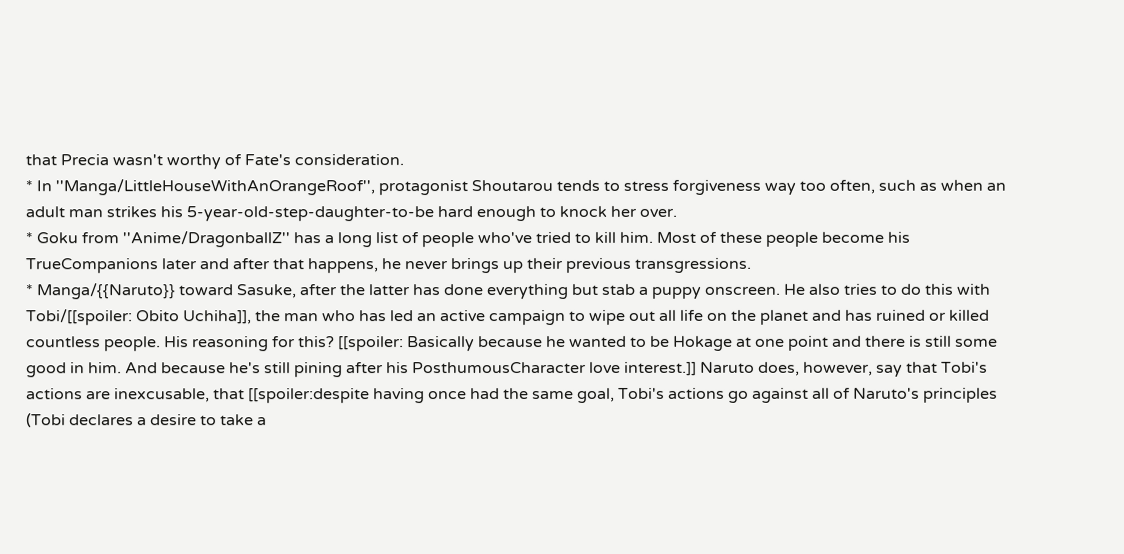that Precia wasn't worthy of Fate's consideration.
* In ''Manga/LittleHouseWithAnOrangeRoof'', protagonist Shoutarou tends to stress forgiveness way too often, such as when an adult man strikes his 5-year-old-step-daughter-to-be hard enough to knock her over.
* Goku from ''Anime/DragonballZ'' has a long list of people who've tried to kill him. Most of these people become his TrueCompanions later and after that happens, he never brings up their previous transgressions.
* Manga/{{Naruto}} toward Sasuke, after the latter has done everything but stab a puppy onscreen. He also tries to do this with Tobi/[[spoiler: Obito Uchiha]], the man who has led an active campaign to wipe out all life on the planet and has ruined or killed countless people. His reasoning for this? [[spoiler: Basically because he wanted to be Hokage at one point and there is still some good in him. And because he's still pining after his PosthumousCharacter love interest.]] Naruto does, however, say that Tobi's actions are inexcusable, that [[spoiler:despite having once had the same goal, Tobi's actions go against all of Naruto's principles (Tobi declares a desire to take a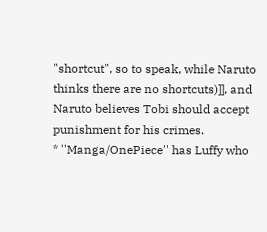"shortcut", so to speak, while Naruto thinks there are no shortcuts)]], and Naruto believes Tobi should accept punishment for his crimes.
* ''Manga/OnePiece'' has Luffy who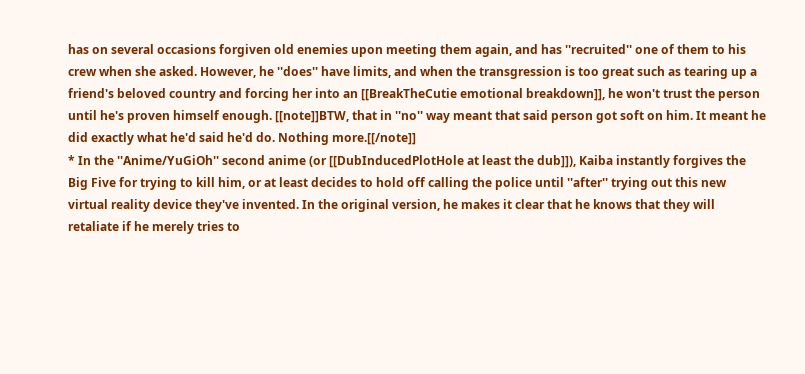has on several occasions forgiven old enemies upon meeting them again, and has ''recruited'' one of them to his crew when she asked. However, he ''does'' have limits, and when the transgression is too great such as tearing up a friend's beloved country and forcing her into an [[BreakTheCutie emotional breakdown]], he won't trust the person until he's proven himself enough. [[note]]BTW, that in ''no'' way meant that said person got soft on him. It meant he did exactly what he'd said he'd do. Nothing more.[[/note]]
* In the ''Anime/YuGiOh'' second anime (or [[DubInducedPlotHole at least the dub]]), Kaiba instantly forgives the Big Five for trying to kill him, or at least decides to hold off calling the police until ''after'' trying out this new virtual reality device they've invented. In the original version, he makes it clear that he knows that they will retaliate if he merely tries to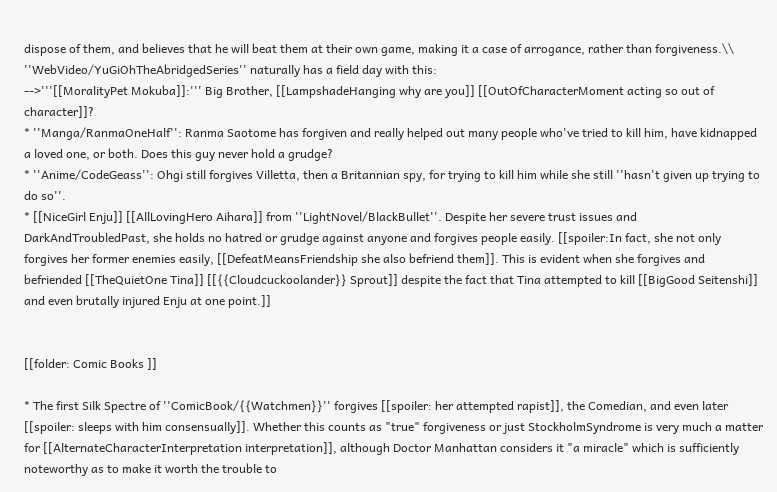dispose of them, and believes that he will beat them at their own game, making it a case of arrogance, rather than forgiveness.\\
''WebVideo/YuGiOhTheAbridgedSeries'' naturally has a field day with this:
-->'''[[MoralityPet Mokuba]]:''' Big Brother, [[LampshadeHanging why are you]] [[OutOfCharacterMoment acting so out of character]]?
* ''Manga/RanmaOneHalf'': Ranma Saotome has forgiven and really helped out many people who've tried to kill him, have kidnapped a loved one, or both. Does this guy never hold a grudge?
* ''Anime/CodeGeass'': Ohgi still forgives Villetta, then a Britannian spy, for trying to kill him while she still ''hasn't given up trying to do so''.
* [[NiceGirl Enju]] [[AllLovingHero Aihara]] from ''LightNovel/BlackBullet''. Despite her severe trust issues and DarkAndTroubledPast, she holds no hatred or grudge against anyone and forgives people easily. [[spoiler:In fact, she not only forgives her former enemies easily, [[DefeatMeansFriendship she also befriend them]]. This is evident when she forgives and befriended [[TheQuietOne Tina]] [[{{Cloudcuckoolander}} Sprout]] despite the fact that Tina attempted to kill [[BigGood Seitenshi]] and even brutally injured Enju at one point.]]


[[folder: Comic Books ]]

* The first Silk Spectre of ''ComicBook/{{Watchmen}}'' forgives [[spoiler: her attempted rapist]], the Comedian, and even later [[spoiler: sleeps with him consensually]]. Whether this counts as "true" forgiveness or just StockholmSyndrome is very much a matter for [[AlternateCharacterInterpretation interpretation]], although Doctor Manhattan considers it "a miracle" which is sufficiently noteworthy as to make it worth the trouble to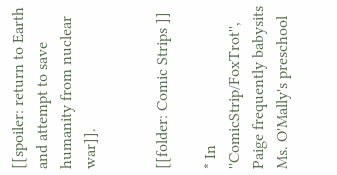[[spoiler: return to Earth and attempt to save humanity from nuclear war]].


[[folder: Comic Strips ]]

* In ''ComicStrip/FoxTrot'', Paige frequently babysits Ms. O'Mally's preschool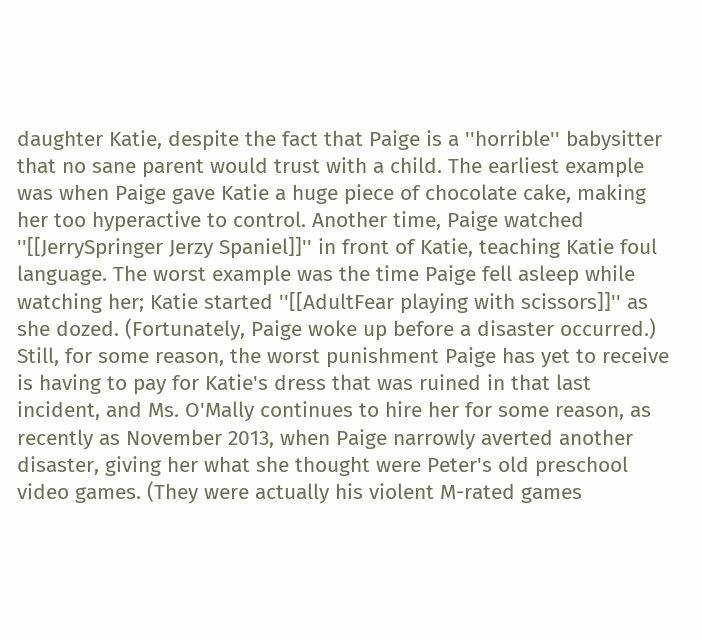daughter Katie, despite the fact that Paige is a ''horrible'' babysitter that no sane parent would trust with a child. The earliest example was when Paige gave Katie a huge piece of chocolate cake, making her too hyperactive to control. Another time, Paige watched ''[[JerrySpringer Jerzy Spaniel]]'' in front of Katie, teaching Katie foul language. The worst example was the time Paige fell asleep while watching her; Katie started ''[[AdultFear playing with scissors]]'' as she dozed. (Fortunately, Paige woke up before a disaster occurred.) Still, for some reason, the worst punishment Paige has yet to receive is having to pay for Katie's dress that was ruined in that last incident, and Ms. O'Mally continues to hire her for some reason, as recently as November 2013, when Paige narrowly averted another disaster, giving her what she thought were Peter's old preschool video games. (They were actually his violent M-rated games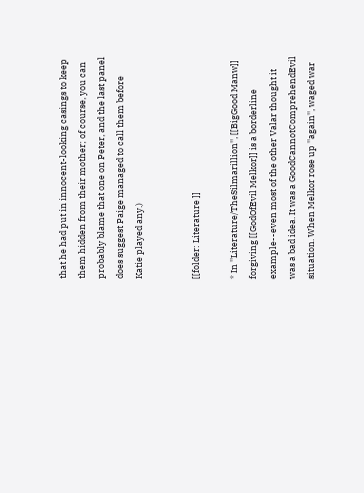that he had put in innocent-looking casings to keep them hidden from their mother; of course, you can probably blame that one on Peter, and the last panel does suggest Paige managed to call them before Katie played any.)


[[folder: Literature ]]

* In ''Literature/TheSilmarillion'', [[BigGood Manw]] forgiving [[GodOfEvil Melkor]] is a borderline example--even most of the other Valar thought it was a bad idea. It was a GoodCannotComprehendEvil situation. When Melkor rose up ''again'', waged war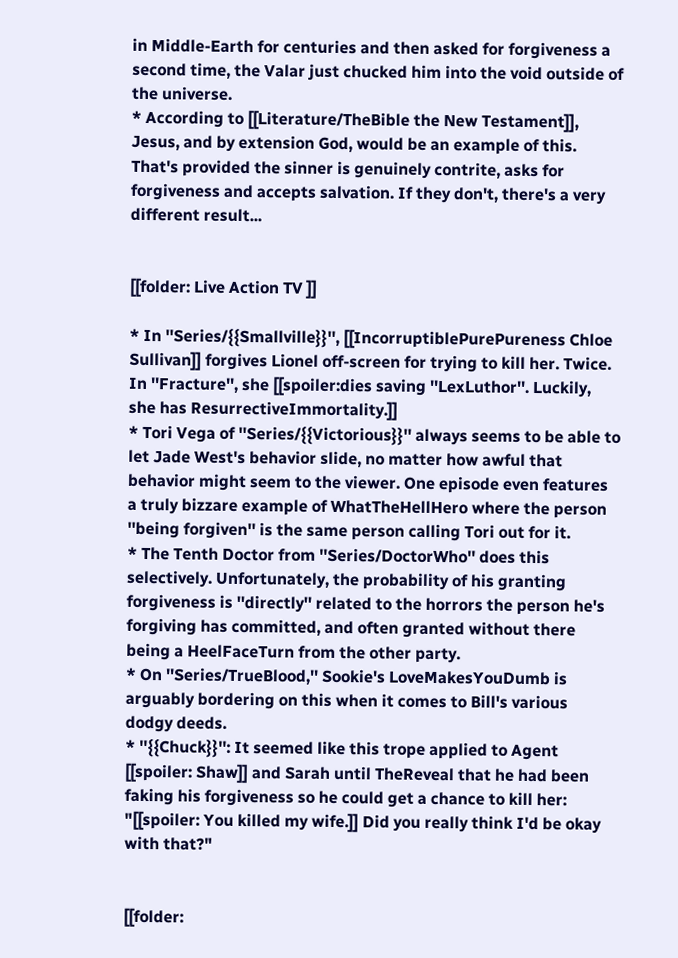in Middle-Earth for centuries and then asked for forgiveness a second time, the Valar just chucked him into the void outside of the universe.
* According to [[Literature/TheBible the New Testament]], Jesus, and by extension God, would be an example of this. That's provided the sinner is genuinely contrite, asks for forgiveness and accepts salvation. If they don't, there's a very different result...


[[folder: Live Action TV ]]

* In ''Series/{{Smallville}}'', [[IncorruptiblePurePureness Chloe Sullivan]] forgives Lionel off-screen for trying to kill her. Twice. In ''Fracture'', she [[spoiler:dies saving ''LexLuthor''. Luckily, she has ResurrectiveImmortality.]]
* Tori Vega of ''Series/{{Victorious}}'' always seems to be able to let Jade West's behavior slide, no matter how awful that behavior might seem to the viewer. One episode even features a truly bizzare example of WhatTheHellHero where the person ''being forgiven'' is the same person calling Tori out for it.
* The Tenth Doctor from ''Series/DoctorWho'' does this selectively. Unfortunately, the probability of his granting forgiveness is ''directly'' related to the horrors the person he's forgiving has committed, and often granted without there being a HeelFaceTurn from the other party.
* On ''Series/TrueBlood,'' Sookie's LoveMakesYouDumb is arguably bordering on this when it comes to Bill's various dodgy deeds.
* ''{{Chuck}}'': It seemed like this trope applied to Agent [[spoiler: Shaw]] and Sarah until TheReveal that he had been faking his forgiveness so he could get a chance to kill her: "[[spoiler: You killed my wife.]] Did you really think I'd be okay with that?"


[[folder: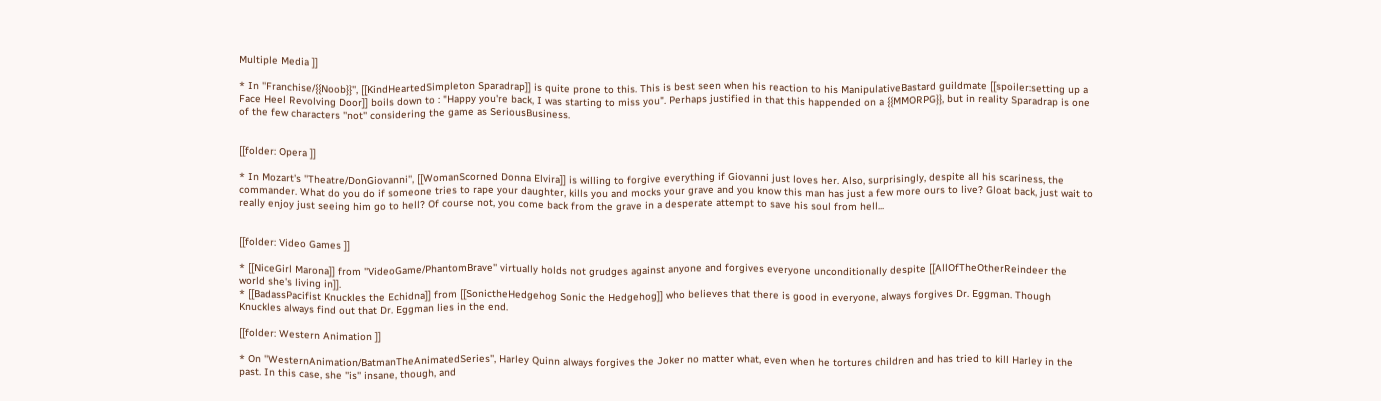Multiple Media ]]

* In ''Franchise/{{Noob}}'', [[KindHeartedSimpleton Sparadrap]] is quite prone to this. This is best seen when his reaction to his ManipulativeBastard guildmate [[spoiler:setting up a Face Heel Revolving Door]] boils down to : "Happy you're back, I was starting to miss you". Perhaps justified in that this happended on a {{MMORPG}}, but in reality Sparadrap is one of the few characters ''not'' considering the game as SeriousBusiness.


[[folder: Opera ]]

* In Mozart's ''Theatre/DonGiovanni'', [[WomanScorned Donna Elvira]] is willing to forgive everything if Giovanni just loves her. Also, surprisingly, despite all his scariness, the commander. What do you do if someone tries to rape your daughter, kills you and mocks your grave and you know this man has just a few more ours to live? Gloat back, just wait to really enjoy just seeing him go to hell? Of course not, you come back from the grave in a desperate attempt to save his soul from hell...


[[folder: Video Games ]]

* [[NiceGirl Marona]] from ''VideoGame/PhantomBrave'' virtually holds not grudges against anyone and forgives everyone unconditionally despite [[AllOfTheOtherReindeer the world she's living in]].
* [[BadassPacifist Knuckles the Echidna]] from [[SonictheHedgehog Sonic the Hedgehog]] who believes that there is good in everyone, always forgives Dr. Eggman. Though Knuckles always find out that Dr. Eggman lies in the end.

[[folder: Western Animation ]]

* On ''WesternAnimation/BatmanTheAnimatedSeries'', Harley Quinn always forgives the Joker no matter what, even when he tortures children and has tried to kill Harley in the past. In this case, she ''is'' insane, though, and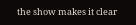the show makes it clear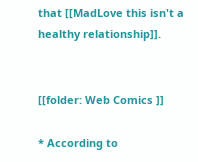that [[MadLove this isn't a healthy relationship]].


[[folder: Web Comics ]]

* According to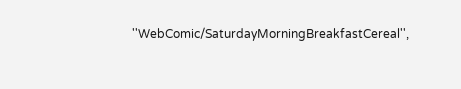''WebComic/SaturdayMorningBreakfastCereal'',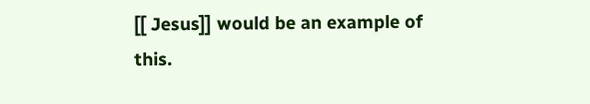[[ Jesus]] would be an example of this.